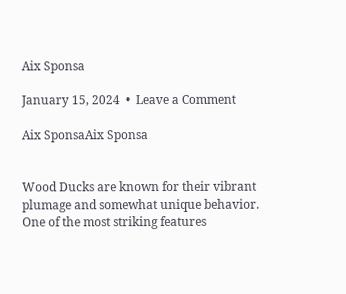Aix Sponsa

January 15, 2024  •  Leave a Comment

Aix SponsaAix Sponsa


Wood Ducks are known for their vibrant plumage and somewhat unique behavior. One of the most striking features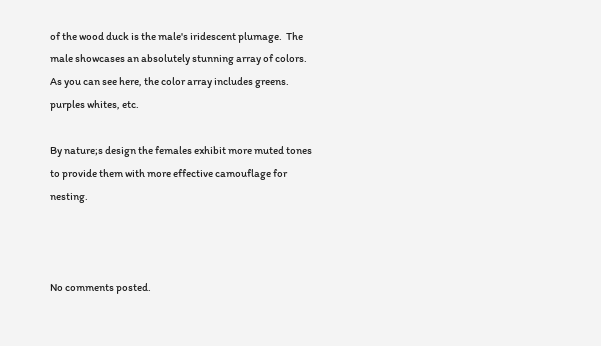of the wood duck is the male's iridescent plumage.  The male showcases an absolutely stunning array of colors.  As you can see here, the color array includes greens. purples whites, etc.

By nature;s design the females exhibit more muted tones to provide them with more effective camouflage for nesting.



No comments posted.